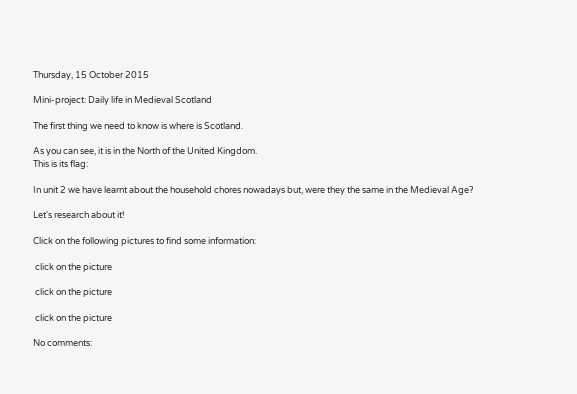Thursday, 15 October 2015

Mini-project: Daily life in Medieval Scotland

The first thing we need to know is where is Scotland.

As you can see, it is in the North of the United Kingdom.
This is its flag:

In unit 2 we have learnt about the household chores nowadays but, were they the same in the Medieval Age?

Let's research about it!

Click on the following pictures to find some information:

 click on the picture

 click on the picture

 click on the picture

No comments: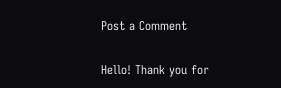Post a Comment

Hello! Thank you for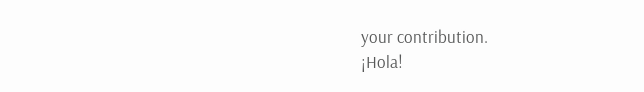your contribution.
¡Hola!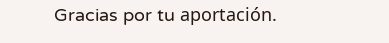Gracias por tu aportación.